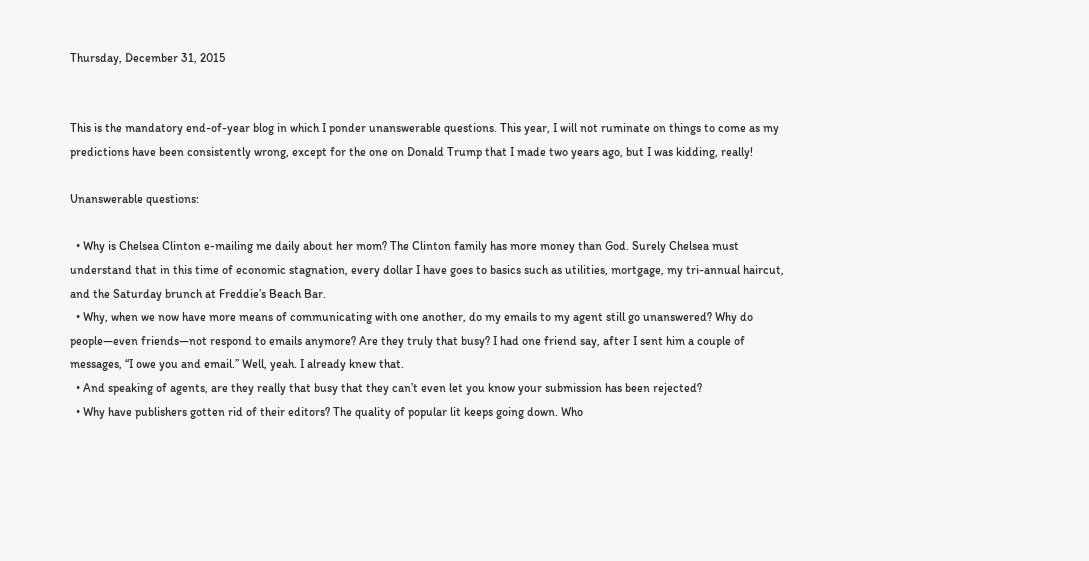Thursday, December 31, 2015


This is the mandatory end-of-year blog in which I ponder unanswerable questions. This year, I will not ruminate on things to come as my predictions have been consistently wrong, except for the one on Donald Trump that I made two years ago, but I was kidding, really!

Unanswerable questions:

  • Why is Chelsea Clinton e-mailing me daily about her mom? The Clinton family has more money than God. Surely Chelsea must understand that in this time of economic stagnation, every dollar I have goes to basics such as utilities, mortgage, my tri-annual haircut, and the Saturday brunch at Freddie’s Beach Bar.
  • Why, when we now have more means of communicating with one another, do my emails to my agent still go unanswered? Why do people—even friends—not respond to emails anymore? Are they truly that busy? I had one friend say, after I sent him a couple of messages, “I owe you and email.” Well, yeah. I already knew that.
  • And speaking of agents, are they really that busy that they can’t even let you know your submission has been rejected?
  • Why have publishers gotten rid of their editors? The quality of popular lit keeps going down. Who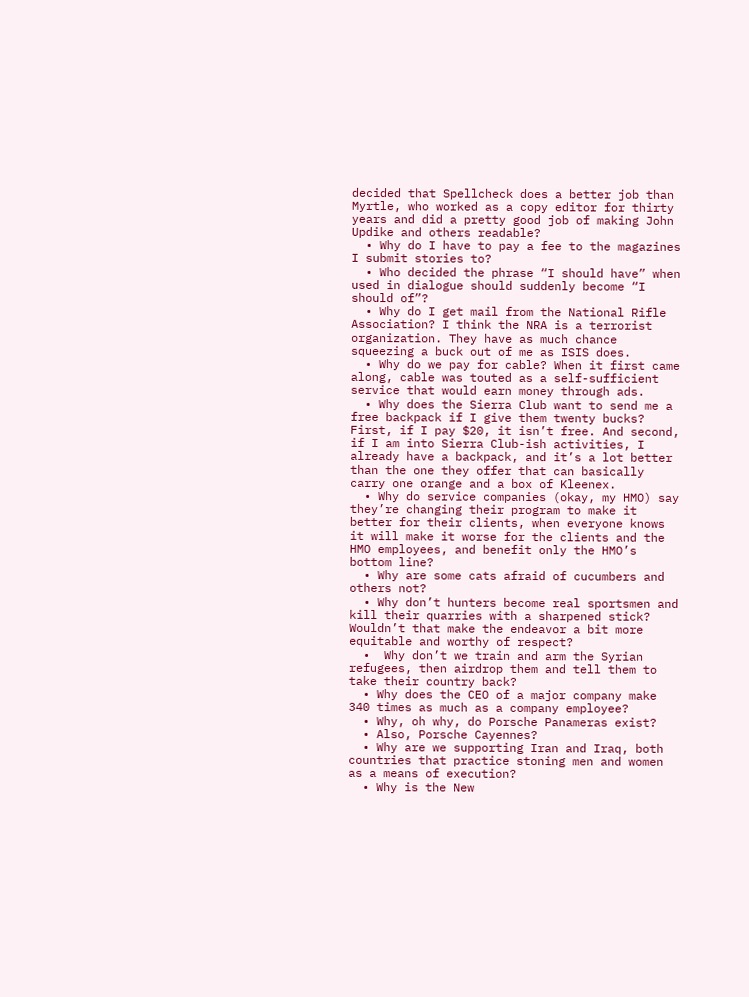decided that Spellcheck does a better job than Myrtle, who worked as a copy editor for thirty years and did a pretty good job of making John Updike and others readable?
  • Why do I have to pay a fee to the magazines I submit stories to?
  • Who decided the phrase “I should have” when used in dialogue should suddenly become “I should of”?
  • Why do I get mail from the National Rifle Association? I think the NRA is a terrorist organization. They have as much chance squeezing a buck out of me as ISIS does.
  • Why do we pay for cable? When it first came along, cable was touted as a self-sufficient service that would earn money through ads.
  • Why does the Sierra Club want to send me a free backpack if I give them twenty bucks? First, if I pay $20, it isn’t free. And second, if I am into Sierra Club-ish activities, I already have a backpack, and it’s a lot better than the one they offer that can basically carry one orange and a box of Kleenex.
  • Why do service companies (okay, my HMO) say they’re changing their program to make it better for their clients, when everyone knows  it will make it worse for the clients and the HMO employees, and benefit only the HMO’s bottom line?
  • Why are some cats afraid of cucumbers and others not?
  • Why don’t hunters become real sportsmen and kill their quarries with a sharpened stick? Wouldn’t that make the endeavor a bit more equitable and worthy of respect?
  •  Why don’t we train and arm the Syrian refugees, then airdrop them and tell them to take their country back?
  • Why does the CEO of a major company make 340 times as much as a company employee?
  • Why, oh why, do Porsche Panameras exist?
  • Also, Porsche Cayennes?
  • Why are we supporting Iran and Iraq, both countries that practice stoning men and women as a means of execution?
  • Why is the New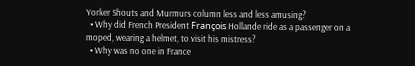Yorker Shouts and Murmurs column less and less amusing?
  • Why did French President François Hollande ride as a passenger on a moped, wearing a helmet, to visit his mistress?
  • Why was no one in France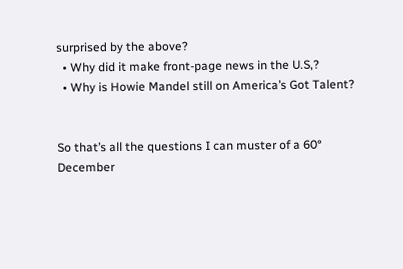surprised by the above?
  • Why did it make front-page news in the U.S,?
  • Why is Howie Mandel still on America’s Got Talent?


So that’s all the questions I can muster of a 60° December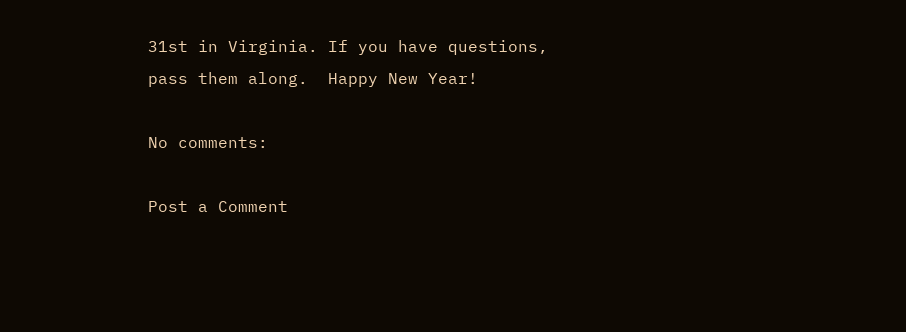31st in Virginia. If you have questions, pass them along.  Happy New Year!

No comments:

Post a Comment